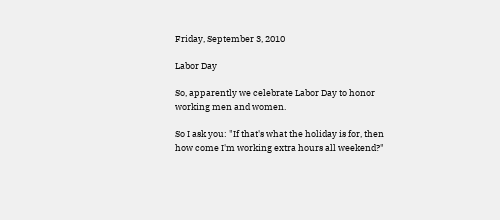Friday, September 3, 2010

Labor Day

So, apparently we celebrate Labor Day to honor working men and women.

So I ask you: "If that's what the holiday is for, then how come I'm working extra hours all weekend?"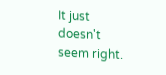It just doesn't seem right.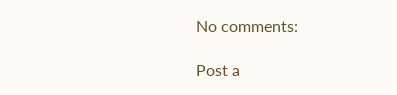No comments:

Post a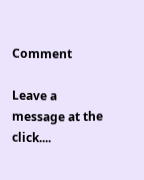Comment

Leave a message at the click....